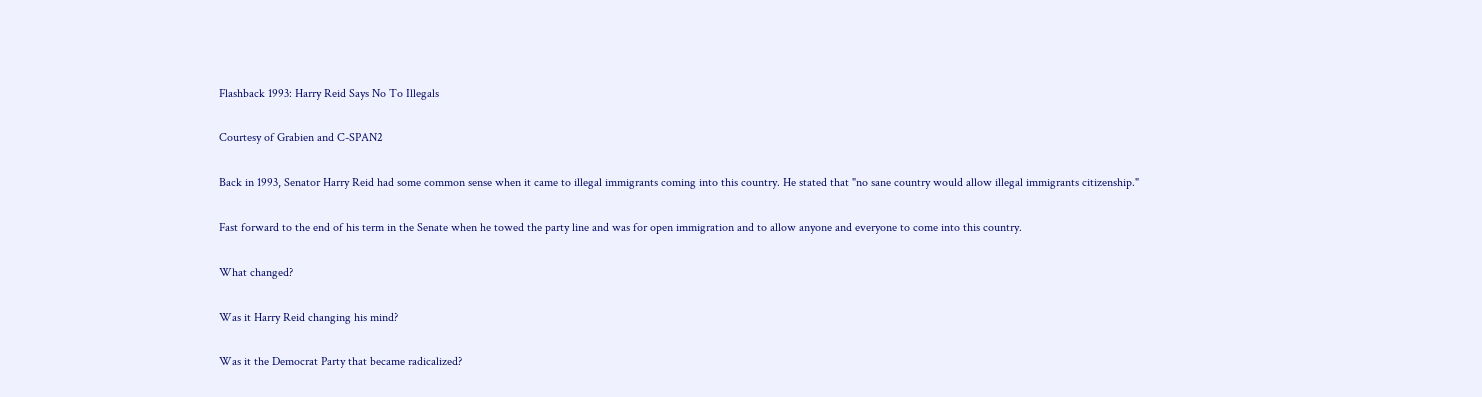Flashback 1993: Harry Reid Says No To Illegals

Courtesy of Grabien and C-SPAN2

Back in 1993, Senator Harry Reid had some common sense when it came to illegal immigrants coming into this country. He stated that "no sane country would allow illegal immigrants citizenship."

Fast forward to the end of his term in the Senate when he towed the party line and was for open immigration and to allow anyone and everyone to come into this country.

What changed?

Was it Harry Reid changing his mind?

Was it the Democrat Party that became radicalized?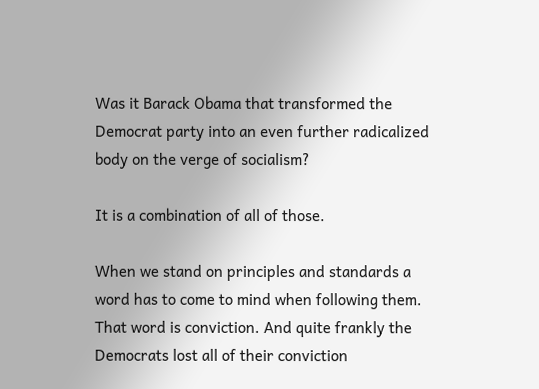Was it Barack Obama that transformed the Democrat party into an even further radicalized body on the verge of socialism?

It is a combination of all of those.

When we stand on principles and standards a word has to come to mind when following them. That word is conviction. And quite frankly the Democrats lost all of their conviction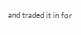and traded it in for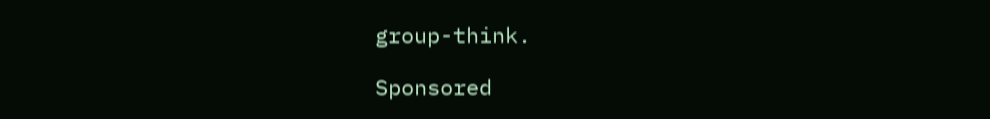group-think.

Sponsored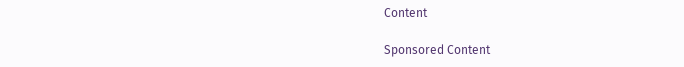Content

Sponsored Content